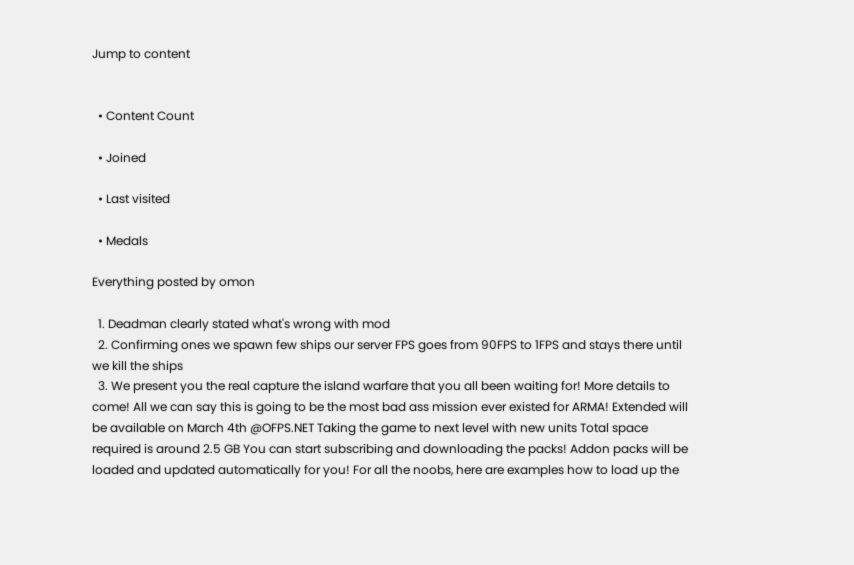Jump to content


  • Content Count

  • Joined

  • Last visited

  • Medals

Everything posted by omon

  1. Deadman clearly stated what's wrong with mod
  2. Confirming ones we spawn few ships our server FPS goes from 90FPS to 1FPS and stays there until we kill the ships
  3. We present you the real capture the island warfare that you all been waiting for! More details to come! All we can say this is going to be the most bad ass mission ever existed for ARMA! Extended will be available on March 4th @OFPS.NET Taking the game to next level with new units Total space required is around 2.5 GB You can start subscribing and downloading the packs! Addon packs will be loaded and updated automatically for you! For all the noobs, here are examples how to load up the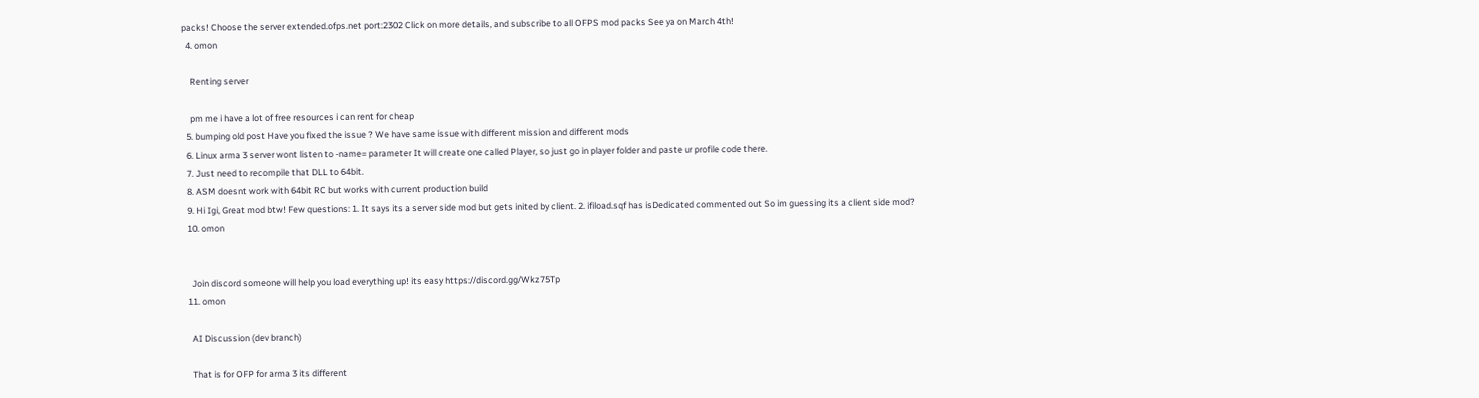packs! Choose the server extended.ofps.net port:2302 Click on more details, and subscribe to all OFPS mod packs See ya on March 4th!
  4. omon

    Renting server

    pm me i have a lot of free resources i can rent for cheap
  5. bumping old post Have you fixed the issue ? We have same issue with different mission and different mods
  6. Linux arma 3 server wont listen to -name= parameter It will create one called Player, so just go in player folder and paste ur profile code there.
  7. Just need to recompile that DLL to 64bit.
  8. ASM doesnt work with 64bit RC but works with current production build
  9. Hi Igi, Great mod btw! Few questions: 1. It says its a server side mod but gets inited by client. 2. ifiload.sqf has isDedicated commented out So im guessing its a client side mod?
  10. omon


    Join discord someone will help you load everything up! its easy https://discord.gg/Wkz75Tp
  11. omon

    AI Discussion (dev branch)

    That is for OFP for arma 3 its different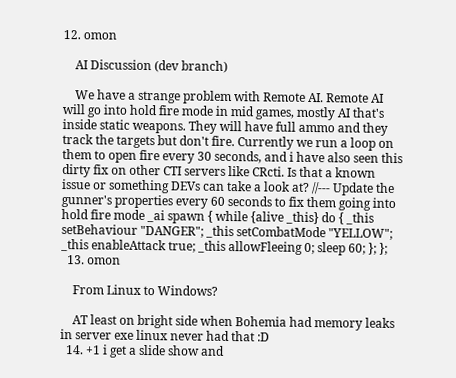12. omon

    AI Discussion (dev branch)

    We have a strange problem with Remote AI. Remote AI will go into hold fire mode in mid games, mostly AI that's inside static weapons. They will have full ammo and they track the targets but don't fire. Currently we run a loop on them to open fire every 30 seconds, and i have also seen this dirty fix on other CTI servers like CRcti. Is that a known issue or something DEVs can take a look at? //--- Update the gunner's properties every 60 seconds to fix them going into hold fire mode _ai spawn { while {alive _this} do { _this setBehaviour "DANGER"; _this setCombatMode "YELLOW"; _this enableAttack true; _this allowFleeing 0; sleep 60; }; };
  13. omon

    From Linux to Windows?

    AT least on bright side when Bohemia had memory leaks in server exe linux never had that :D
  14. +1 i get a slide show and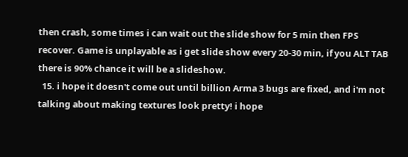then crash, some times i can wait out the slide show for 5 min then FPS recover. Game is unplayable as i get slide show every 20-30 min, if you ALT TAB there is 90% chance it will be a slideshow.
  15. i hope it doesn't come out until billion Arma 3 bugs are fixed, and i'm not talking about making textures look pretty! i hope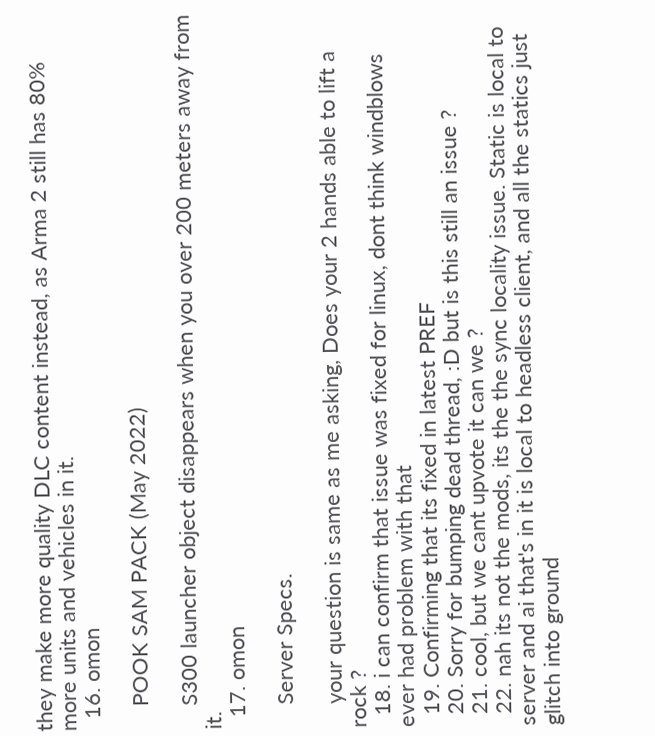they make more quality DLC content instead, as Arma 2 still has 80% more units and vehicles in it.
  16. omon

    POOK SAM PACK (May 2022)

    S300 launcher object disappears when you over 200 meters away from it.
  17. omon

    Server Specs.

    your question is same as me asking, Does your 2 hands able to lift a rock ?
  18. i can confirm that issue was fixed for linux, dont think windblows ever had problem with that
  19. Confirming that its fixed in latest PREF
  20. Sorry for bumping dead thread, :D but is this still an issue ?
  21. cool, but we cant upvote it can we ?
  22. nah its not the mods, its the the sync locality issue. Static is local to server and ai that's in it is local to headless client, and all the statics just glitch into ground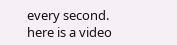every second. here is a video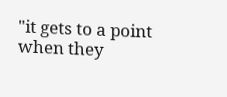"it gets to a point when they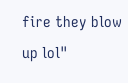fire they blow up lol"